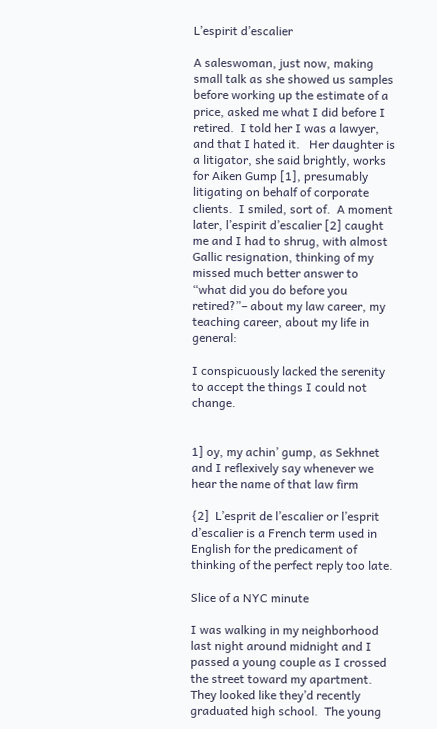L’espirit d’escalier

A saleswoman, just now, making small talk as she showed us samples before working up the estimate of a price, asked me what I did before I retired.  I told her I was a lawyer, and that I hated it.   Her daughter is a litigator, she said brightly, works for Aiken Gump [1], presumably litigating on behalf of corporate clients.  I smiled, sort of.  A moment later, l’espirit d’escalier [2] caught me and I had to shrug, with almost Gallic resignation, thinking of my missed much better answer to “what did you do before you retired?”– about my law career, my teaching career, about my life in general:

I conspicuously lacked the serenity to accept the things I could not change.


1] oy, my achin’ gump, as Sekhnet and I reflexively say whenever we hear the name of that law firm

{2]  L’esprit de l’escalier or l’esprit d’escalier is a French term used in English for the predicament of thinking of the perfect reply too late.

Slice of a NYC minute

I was walking in my neighborhood last night around midnight and I passed a young couple as I crossed the street toward my apartment.  They looked like they’d recently graduated high school.  The young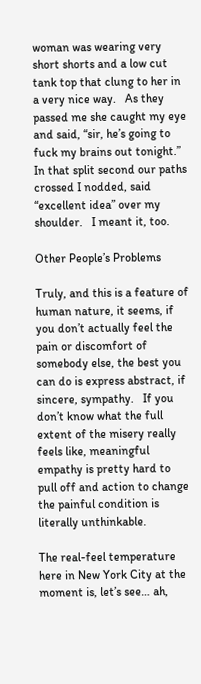woman was wearing very short shorts and a low cut tank top that clung to her in a very nice way.   As they passed me she caught my eye and said, “sir, he’s going to fuck my brains out tonight.”  In that split second our paths crossed I nodded, said “excellent idea” over my shoulder.   I meant it, too.

Other People’s Problems

Truly, and this is a feature of human nature, it seems, if you don’t actually feel the pain or discomfort of somebody else, the best you can do is express abstract, if sincere, sympathy.   If you don’t know what the full extent of the misery really feels like, meaningful empathy is pretty hard to pull off and action to change the painful condition is literally unthinkable.

The real-feel temperature here in New York City at the moment is, let’s see… ah,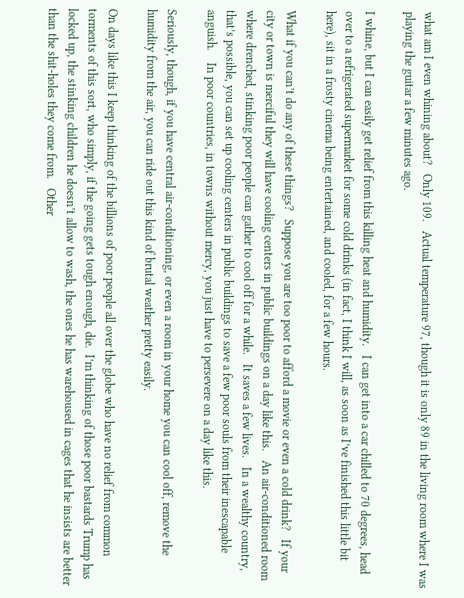what am I even whining about?   Only 109.   Actual temperature 97, though it is only 89 in the living room where I was playing the guitar a few minutes ago.

I whine, but I can easily get relief from this killing heat and humidity.   I can get into a car chilled to 70 degrees, head over to a refrigerated supermarket for some cold drinks (in fact, I think I will, as soon as I’ve finished this little bit here), sit in a frosty cinema being entertained, and cooled, for a few hours.

What if you can’t do any of these things?   Suppose you are too poor to afford a movie or even a cold drink?   If your city or town is merciful they will have cooling centers in public buildings on a day like this.   An air-conditioned room where drenched, stinking poor people can gather to cool off for a while.   It saves a few lives.   In a wealthy country, that’s possible, you can set up cooling centers in public buildings to save a few poor souls from their inescapable anguish.    In poor countries, in towns without mercy, you just have to persevere on a day like this.

Seriously, though, if you have central air-conditioning, or even a room in your home you can cool off, remove the humidity from the air, you can ride out this kind of brutal weather pretty easily.

On days like this I keep thinking of the billions of poor people all over the globe who have no relief from common torments of this sort, who simply, if the going gets tough enough, die.  I’m thinking of those poor bastards Trump has locked up, the stinking children he doesn’t allow to wash, the ones he has warehoused in cages that he insists are better than the shit-holes they come from.   Other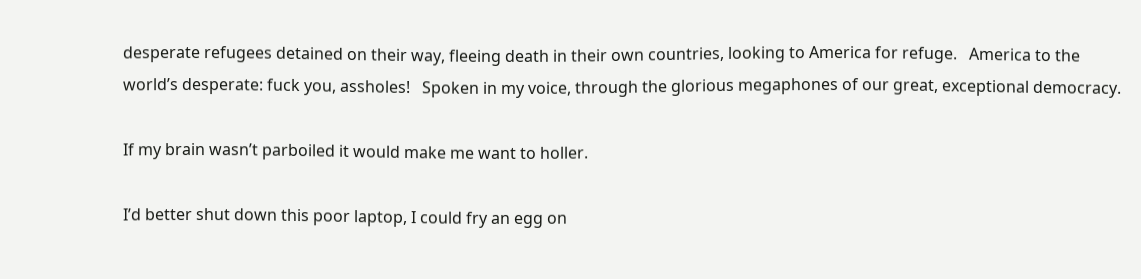desperate refugees detained on their way, fleeing death in their own countries, looking to America for refuge.   America to the world’s desperate: fuck you, assholes!   Spoken in my voice, through the glorious megaphones of our great, exceptional democracy.

If my brain wasn’t parboiled it would make me want to holler.

I’d better shut down this poor laptop, I could fry an egg on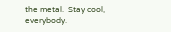the metal.  Stay cool, everybody.